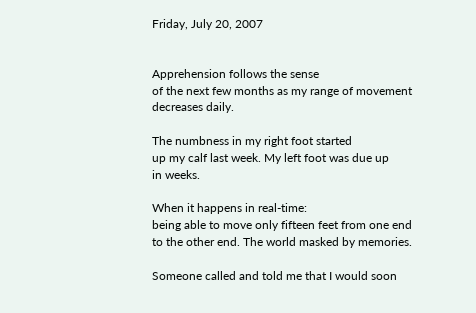Friday, July 20, 2007


Apprehension follows the sense
of the next few months as my range of movement
decreases daily.

The numbness in my right foot started
up my calf last week. My left foot was due up
in weeks.

When it happens in real-time:
being able to move only fifteen feet from one end
to the other end. The world masked by memories.

Someone called and told me that I would soon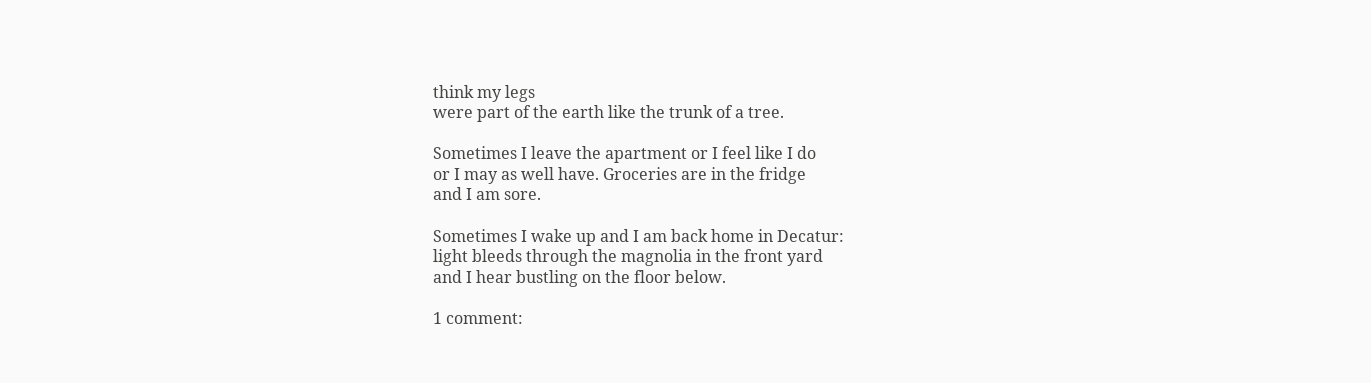think my legs
were part of the earth like the trunk of a tree.

Sometimes I leave the apartment or I feel like I do
or I may as well have. Groceries are in the fridge
and I am sore.

Sometimes I wake up and I am back home in Decatur:
light bleeds through the magnolia in the front yard
and I hear bustling on the floor below.

1 comment: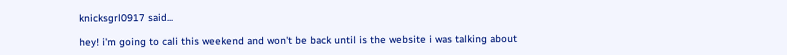knicksgrl0917 said...

hey! i'm going to cali this weekend and won't be back until is the website i was talking about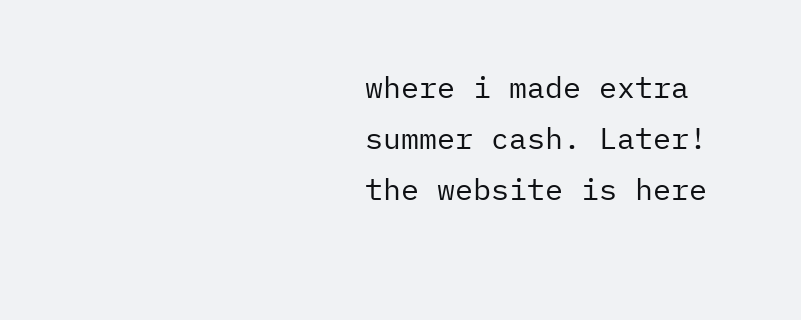where i made extra summer cash. Later! the website is here